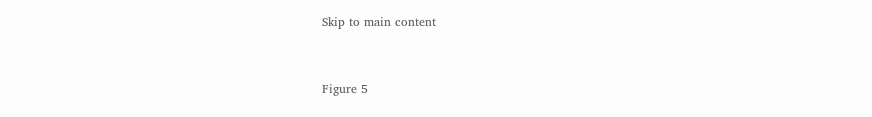Skip to main content


Figure 5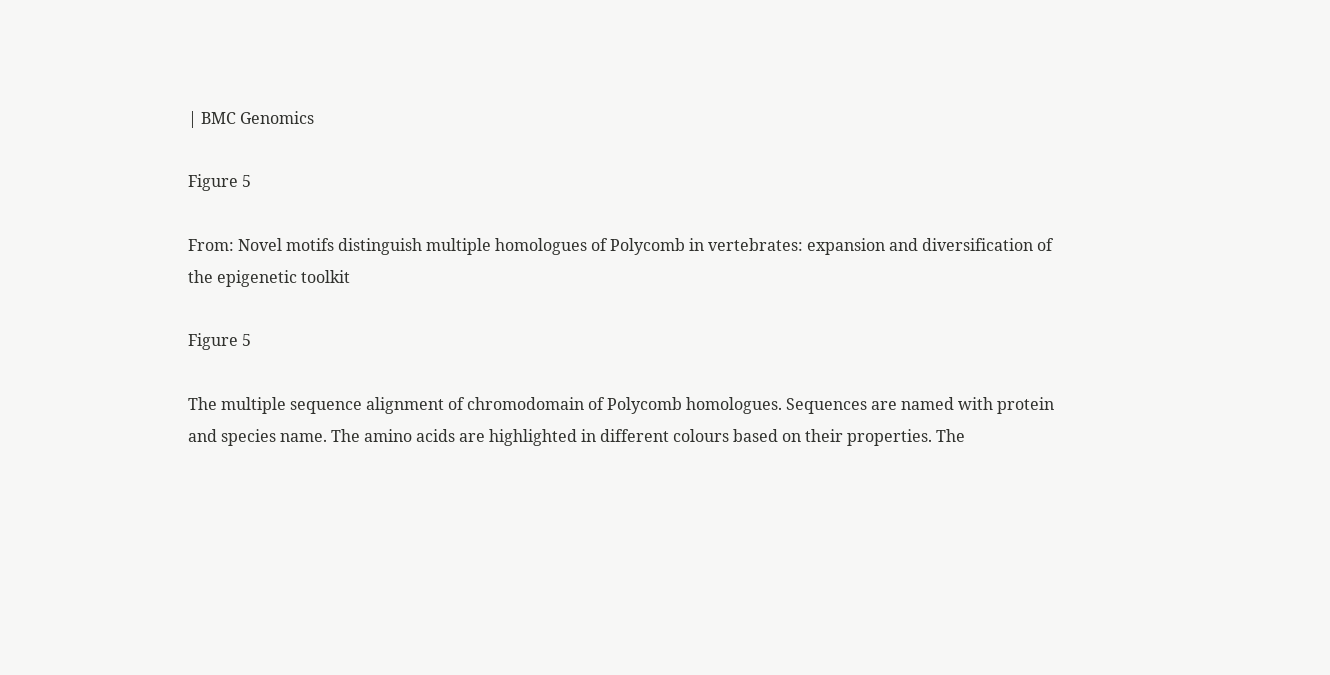| BMC Genomics

Figure 5

From: Novel motifs distinguish multiple homologues of Polycomb in vertebrates: expansion and diversification of the epigenetic toolkit

Figure 5

The multiple sequence alignment of chromodomain of Polycomb homologues. Sequences are named with protein and species name. The amino acids are highlighted in different colours based on their properties. The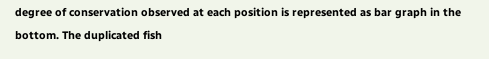degree of conservation observed at each position is represented as bar graph in the bottom. The duplicated fish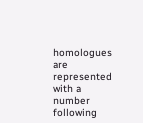homologues are represented with a number following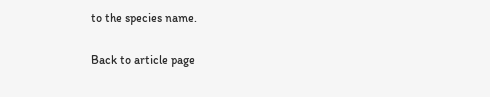to the species name.

Back to article page